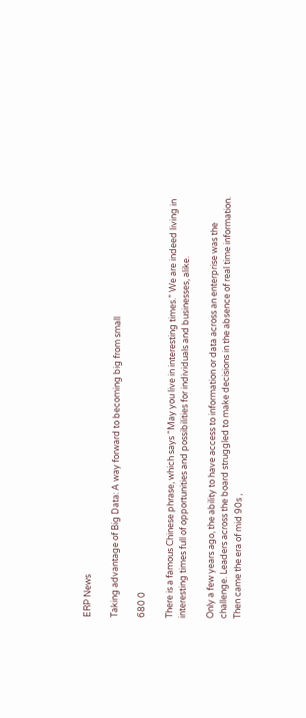ERP News

Taking advantage of Big Data: A way forward to becoming big from small

680 0

There is a famous Chinese phrase, which says “May you live in interesting times.” We are indeed living in interesting times full of opportunities and possibilities for individuals and businesses, alike.

Only a few years ago, the ability to have access to information or data across an enterprise was the challenge. Leaders across the board struggled to make decisions in the absence of real time information. Then came the era of mid 90s ,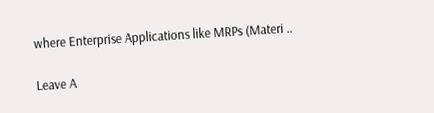where Enterprise Applications like MRPs (Materi ..

Leave A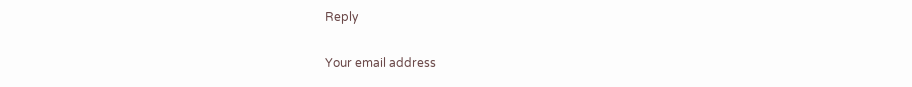Reply

Your email address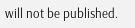will not be published.